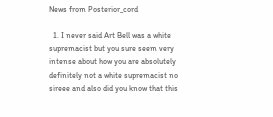News from Posterior_cord

  1. I never said Art Bell was a white supremacist but you sure seem very intense about how you are absolutely definitely not a white supremacist no sireee and also did you know that this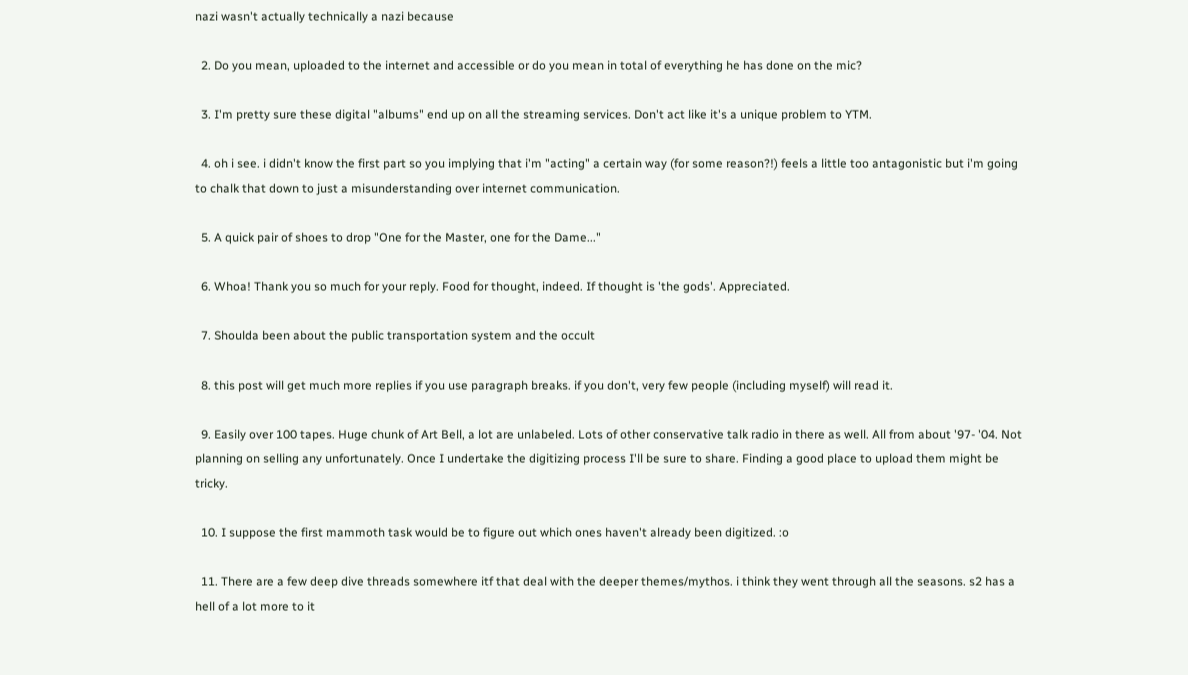nazi wasn't actually technically a nazi because

  2. Do you mean, uploaded to the internet and accessible or do you mean in total of everything he has done on the mic?

  3. I'm pretty sure these digital "albums" end up on all the streaming services. Don't act like it's a unique problem to YTM.

  4. oh i see. i didn't know the first part so you implying that i'm "acting" a certain way (for some reason?!) feels a little too antagonistic but i'm going to chalk that down to just a misunderstanding over internet communication.

  5. A quick pair of shoes to drop "One for the Master, one for the Dame..."

  6. Whoa! Thank you so much for your reply. Food for thought, indeed. If thought is 'the gods'. Appreciated.

  7. Shoulda been about the public transportation system and the occult

  8. this post will get much more replies if you use paragraph breaks. if you don't, very few people (including myself) will read it.

  9. Easily over 100 tapes. Huge chunk of Art Bell, a lot are unlabeled. Lots of other conservative talk radio in there as well. All from about '97- '04. Not planning on selling any unfortunately. Once I undertake the digitizing process I'll be sure to share. Finding a good place to upload them might be tricky.

  10. I suppose the first mammoth task would be to figure out which ones haven't already been digitized. :o

  11. There are a few deep dive threads somewhere itf that deal with the deeper themes/mythos. i think they went through all the seasons. s2 has a hell of a lot more to it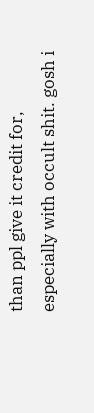than ppl give it credit for, especially with occult shit. gosh i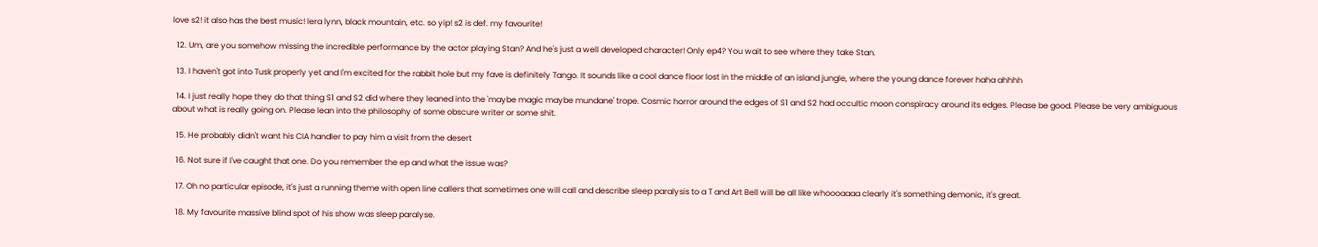love s2! it also has the best music! lera lynn, black mountain, etc. so yip! s2 is def. my favourite!

  12. Um, are you somehow missing the incredible performance by the actor playing Stan? And he's just a well developed character! Only ep4? You wait to see where they take Stan.

  13. I haven't got into Tusk properly yet and I'm excited for the rabbit hole but my fave is definitely Tango. It sounds like a cool dance floor lost in the middle of an island jungle, where the young dance forever haha ahhhh

  14. I just really hope they do that thing S1 and S2 did where they leaned into the 'maybe magic maybe mundane' trope. Cosmic horror around the edges of S1 and S2 had occultic moon conspiracy around its edges. Please be good. Please be very ambiguous about what is really going on. Please lean into the philosophy of some obscure writer or some shit.

  15. He probably didn't want his CIA handler to pay him a visit from the desert

  16. Not sure if I've caught that one. Do you remember the ep and what the issue was?

  17. Oh no particular episode, it's just a running theme with open line callers that sometimes one will call and describe sleep paralysis to a T and Art Bell will be all like whoooaaaa clearly it's something demonic, it's great.

  18. My favourite massive blind spot of his show was sleep paralyse.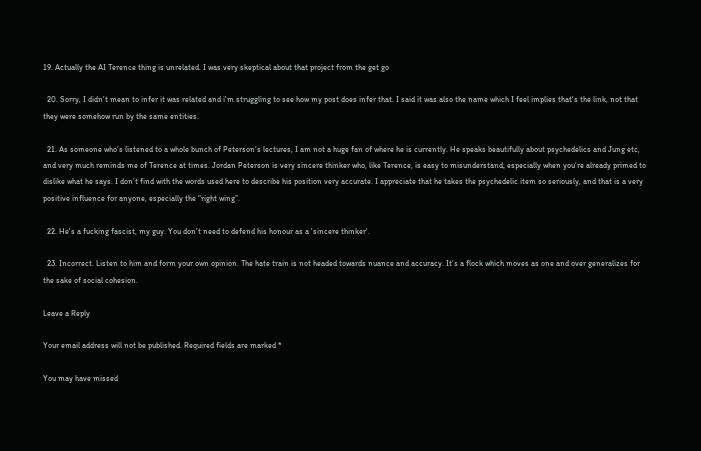19. Actually the AI Terence thing is unrelated. I was very skeptical about that project from the get go

  20. Sorry, I didn't mean to infer it was related and i'm struggling to see how my post does infer that. I said it was also the name which I feel implies that's the link, not that they were somehow run by the same entities.

  21. As someone who’s listened to a whole bunch of Peterson’s lectures, I am not a huge fan of where he is currently. He speaks beautifully about psychedelics and Jung etc, and very much reminds me of Terence at times. Jordan Peterson is very sincere thinker who, like Terence, is easy to misunderstand; especially when you’re already primed to dislike what he says. I don’t find with the words used here to describe his position very accurate. I appreciate that he takes the psychedelic item so seriously, and that is a very positive influence for anyone, especially the “right wing”.

  22. He's a fucking fascist, my guy. You don't need to defend his honour as a 'sincere thinker'.

  23. Incorrect. Listen to him and form your own opinion. The hate train is not headed towards nuance and accuracy. It’s a flock which moves as one and over generalizes for the sake of social cohesion.

Leave a Reply

Your email address will not be published. Required fields are marked *

You may have missed